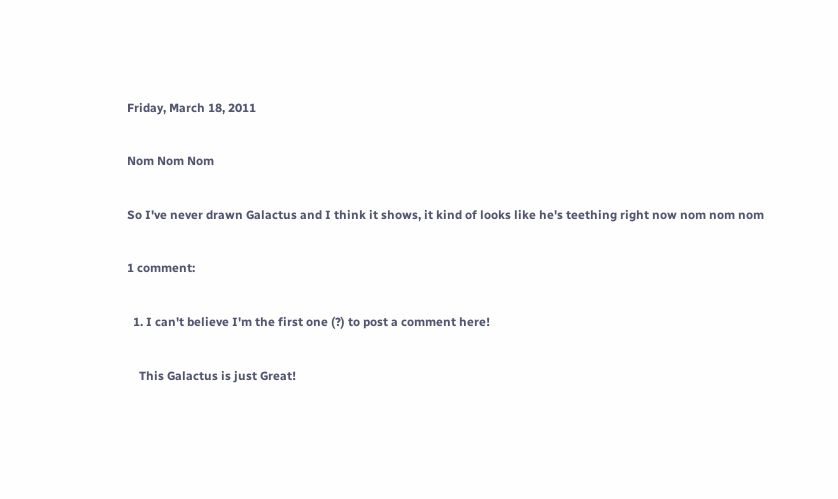Friday, March 18, 2011

Nom Nom Nom

So I've never drawn Galactus and I think it shows, it kind of looks like he's teething right now nom nom nom

1 comment:

  1. I can't believe I'm the first one (?) to post a comment here!

    This Galactus is just Great!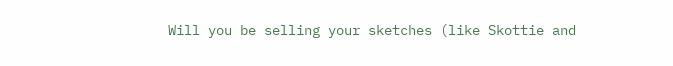Will you be selling your sketches (like Skottie and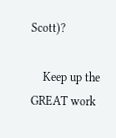Scott)?

    Keep up the GREAT work